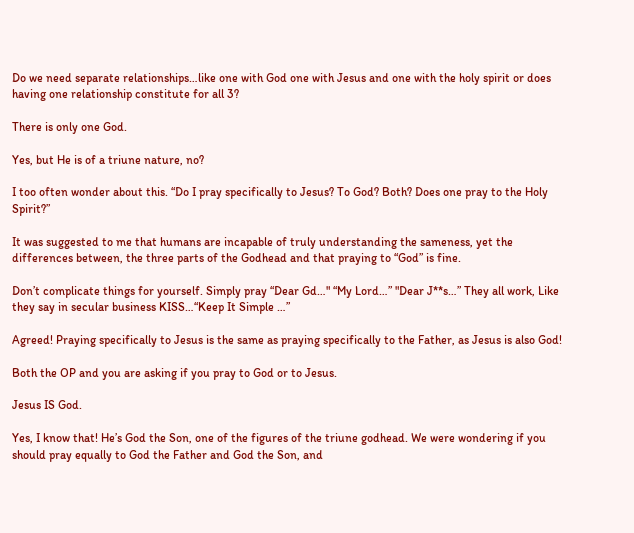Do we need separate relationships…like one with God one with Jesus and one with the holy spirit or does having one relationship constitute for all 3?

There is only one God.

Yes, but He is of a triune nature, no?

I too often wonder about this. “Do I pray specifically to Jesus? To God? Both? Does one pray to the Holy Spirit?”

It was suggested to me that humans are incapable of truly understanding the sameness, yet the differences between, the three parts of the Godhead and that praying to “God” is fine.

Don’t complicate things for yourself. Simply pray “Dear Gd…" “My Lord…” "Dear J**s…” They all work, Like they say in secular business KISS…“Keep It Simple …”

Agreed! Praying specifically to Jesus is the same as praying specifically to the Father, as Jesus is also God!

Both the OP and you are asking if you pray to God or to Jesus.

Jesus IS God.

Yes, I know that! He’s God the Son, one of the figures of the triune godhead. We were wondering if you should pray equally to God the Father and God the Son, and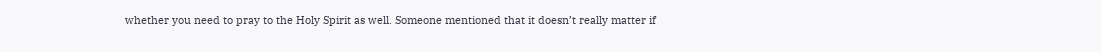whether you need to pray to the Holy Spirit as well. Someone mentioned that it doesn’t really matter if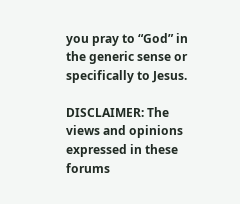you pray to “God” in the generic sense or specifically to Jesus.

DISCLAIMER: The views and opinions expressed in these forums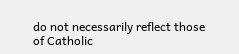do not necessarily reflect those of Catholic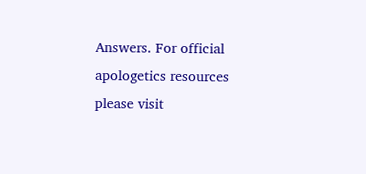Answers. For official apologetics resources please visit